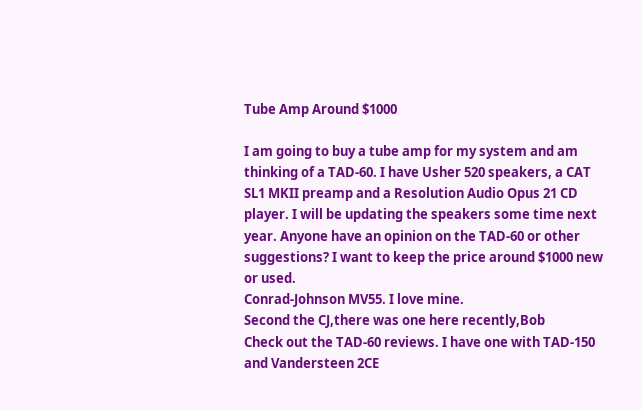Tube Amp Around $1000

I am going to buy a tube amp for my system and am thinking of a TAD-60. I have Usher 520 speakers, a CAT SL1 MKII preamp and a Resolution Audio Opus 21 CD player. I will be updating the speakers some time next year. Anyone have an opinion on the TAD-60 or other suggestions? I want to keep the price around $1000 new or used.
Conrad-Johnson MV55. I love mine.
Second the CJ,there was one here recently,Bob
Check out the TAD-60 reviews. I have one with TAD-150 and Vandersteen 2CE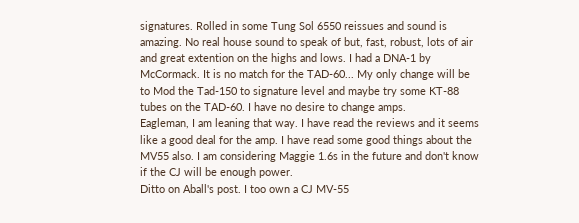signatures. Rolled in some Tung Sol 6550 reissues and sound is amazing. No real house sound to speak of but, fast, robust, lots of air and great extention on the highs and lows. I had a DNA-1 by McCormack. It is no match for the TAD-60... My only change will be to Mod the Tad-150 to signature level and maybe try some KT-88 tubes on the TAD-60. I have no desire to change amps.
Eagleman, I am leaning that way. I have read the reviews and it seems like a good deal for the amp. I have read some good things about the MV55 also. I am considering Maggie 1.6s in the future and don't know if the CJ will be enough power.
Ditto on Aball's post. I too own a CJ MV-55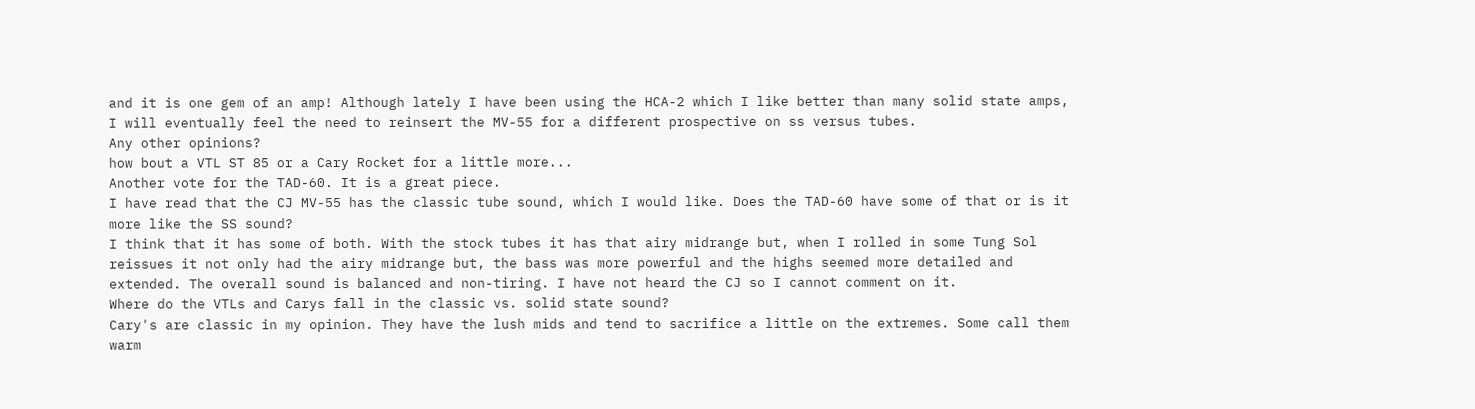and it is one gem of an amp! Although lately I have been using the HCA-2 which I like better than many solid state amps, I will eventually feel the need to reinsert the MV-55 for a different prospective on ss versus tubes.
Any other opinions?
how bout a VTL ST 85 or a Cary Rocket for a little more...
Another vote for the TAD-60. It is a great piece.
I have read that the CJ MV-55 has the classic tube sound, which I would like. Does the TAD-60 have some of that or is it more like the SS sound?
I think that it has some of both. With the stock tubes it has that airy midrange but, when I rolled in some Tung Sol reissues it not only had the airy midrange but, the bass was more powerful and the highs seemed more detailed and extended. The overall sound is balanced and non-tiring. I have not heard the CJ so I cannot comment on it.
Where do the VTLs and Carys fall in the classic vs. solid state sound?
Cary's are classic in my opinion. They have the lush mids and tend to sacrifice a little on the extremes. Some call them warm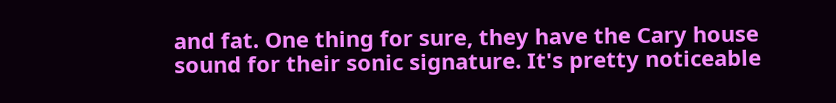and fat. One thing for sure, they have the Cary house sound for their sonic signature. It's pretty noticeable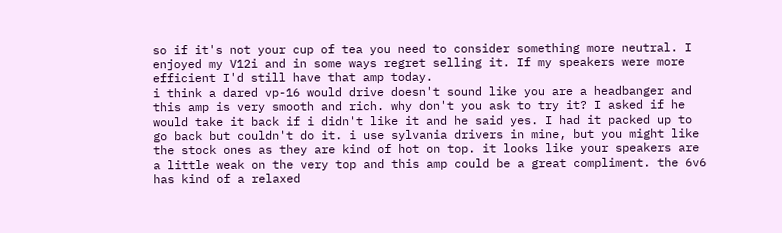so if it's not your cup of tea you need to consider something more neutral. I enjoyed my V12i and in some ways regret selling it. If my speakers were more efficient I'd still have that amp today.
i think a dared vp-16 would drive doesn't sound like you are a headbanger and this amp is very smooth and rich. why don't you ask to try it? I asked if he would take it back if i didn't like it and he said yes. I had it packed up to go back but couldn't do it. i use sylvania drivers in mine, but you might like the stock ones as they are kind of hot on top. it looks like your speakers are a little weak on the very top and this amp could be a great compliment. the 6v6 has kind of a relaxed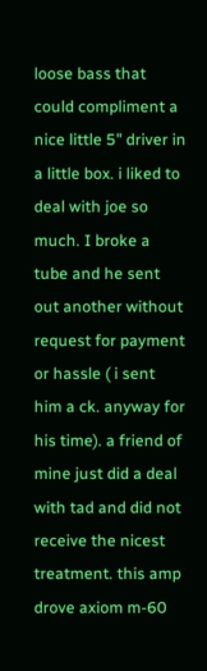loose bass that could compliment a nice little 5" driver in a little box. i liked to deal with joe so much. I broke a tube and he sent out another without request for payment or hassle ( i sent him a ck. anyway for his time). a friend of mine just did a deal with tad and did not receive the nicest treatment. this amp drove axiom m-60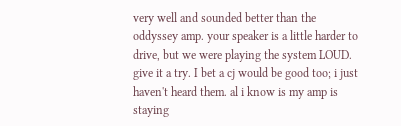very well and sounded better than the oddyssey amp. your speaker is a little harder to drive, but we were playing the system LOUD. give it a try. I bet a cj would be good too; i just haven't heard them. al i know is my amp is staying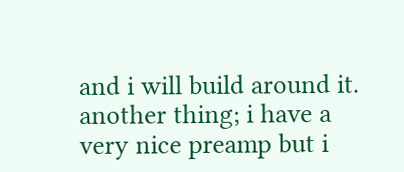and i will build around it.
another thing; i have a very nice preamp but i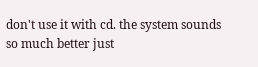don't use it with cd. the system sounds so much better just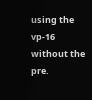using the vp-16 without the pre.